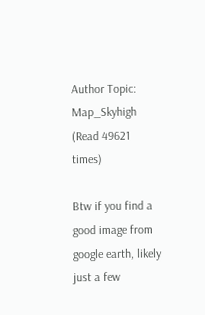Author Topic: Map_Skyhigh  (Read 49621 times)

Btw if you find a good image from google earth, likely just a few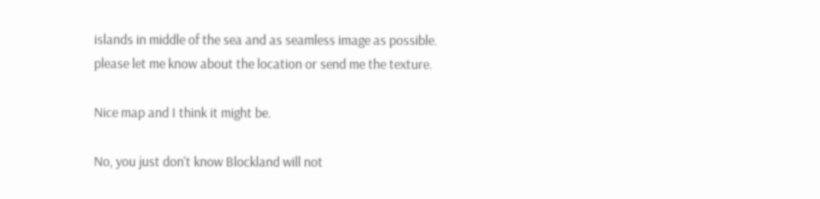islands in middle of the sea and as seamless image as possible.
please let me know about the location or send me the texture.

Nice map and I think it might be.

No, you just don't know Blockland will not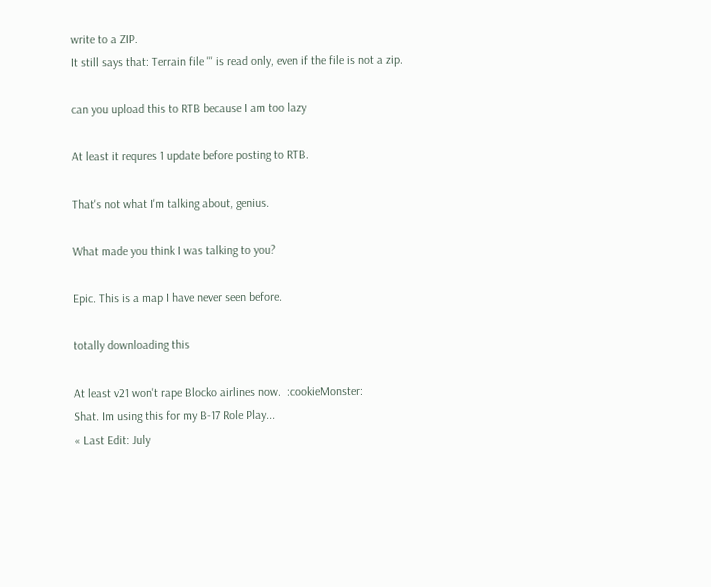write to a ZIP.
It still says that: Terrain file ''' is read only, even if the file is not a zip.

can you upload this to RTB because I am too lazy

At least it requres 1 update before posting to RTB.

That's not what I'm talking about, genius.

What made you think I was talking to you?

Epic. This is a map I have never seen before.

totally downloading this

At least v21 won't rape Blocko airlines now.  :cookieMonster:
Shat. Im using this for my B-17 Role Play...
« Last Edit: July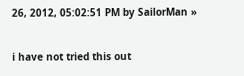26, 2012, 05:02:51 PM by SailorMan »

i have not tried this out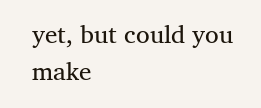yet, but could you make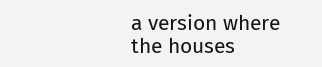a version where the houses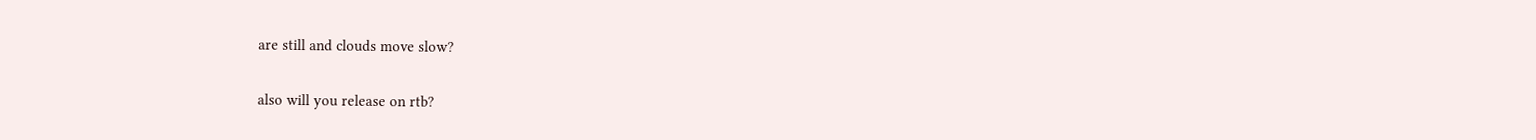are still and clouds move slow?

also will you release on rtb?